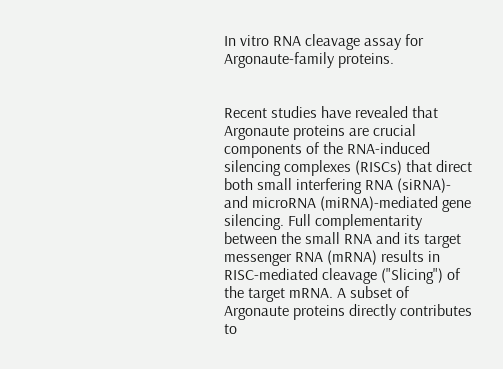In vitro RNA cleavage assay for Argonaute-family proteins.


Recent studies have revealed that Argonaute proteins are crucial components of the RNA-induced silencing complexes (RISCs) that direct both small interfering RNA (siRNA)- and microRNA (miRNA)-mediated gene silencing. Full complementarity between the small RNA and its target messenger RNA (mRNA) results in RISC-mediated cleavage ("Slicing") of the target mRNA. A subset of Argonaute proteins directly contributes to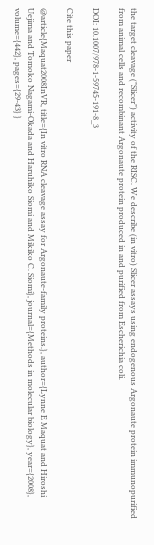the target cleavage ("Slicer") activity of the RISC. We describe (in vitro) Slicer assays using endogenous Argonaute protein immunopurified from animal cells and recombinant Argonaute protein produced in and purified from Escherichia coli.

DOI: 10.1007/978-1-59745-191-8_3

Cite this paper

@article{Maquat2008InVR, title={In vitro RNA cleavage assay for Argonaute-family proteins.}, author={Lynne E Maquat and Hiroshi Uejima and Tomoko Nagami-Okada and Haruhiko Siomi and Mikiko C. Siomi}, journal={Methods in molecular biology}, year={2008}, volume={442}, pages={29-43} }